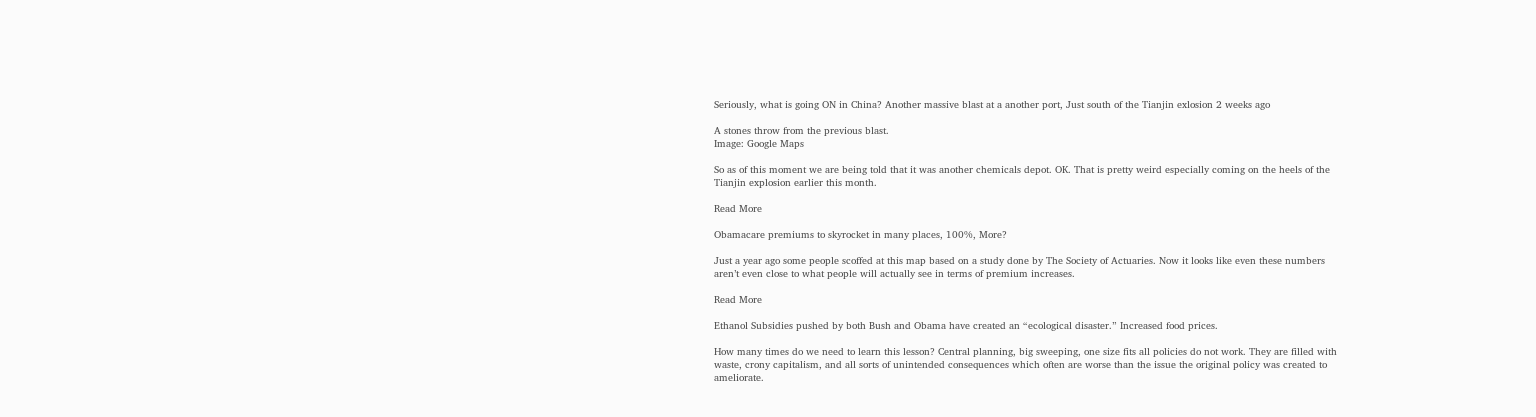Seriously, what is going ON in China? Another massive blast at a another port, Just south of the Tianjin exlosion 2 weeks ago

A stones throw from the previous blast.
Image: Google Maps

So as of this moment we are being told that it was another chemicals depot. OK. That is pretty weird especially coming on the heels of the Tianjin explosion earlier this month.

Read More

Obamacare premiums to skyrocket in many places, 100%, More?

Just a year ago some people scoffed at this map based on a study done by The Society of Actuaries. Now it looks like even these numbers aren’t even close to what people will actually see in terms of premium increases.

Read More

Ethanol Subsidies pushed by both Bush and Obama have created an “ecological disaster.” Increased food prices.

How many times do we need to learn this lesson? Central planning, big sweeping, one size fits all policies do not work. They are filled with waste, crony capitalism, and all sorts of unintended consequences which often are worse than the issue the original policy was created to ameliorate.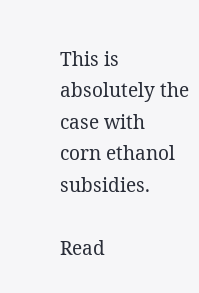This is absolutely the case with corn ethanol subsidies.

Read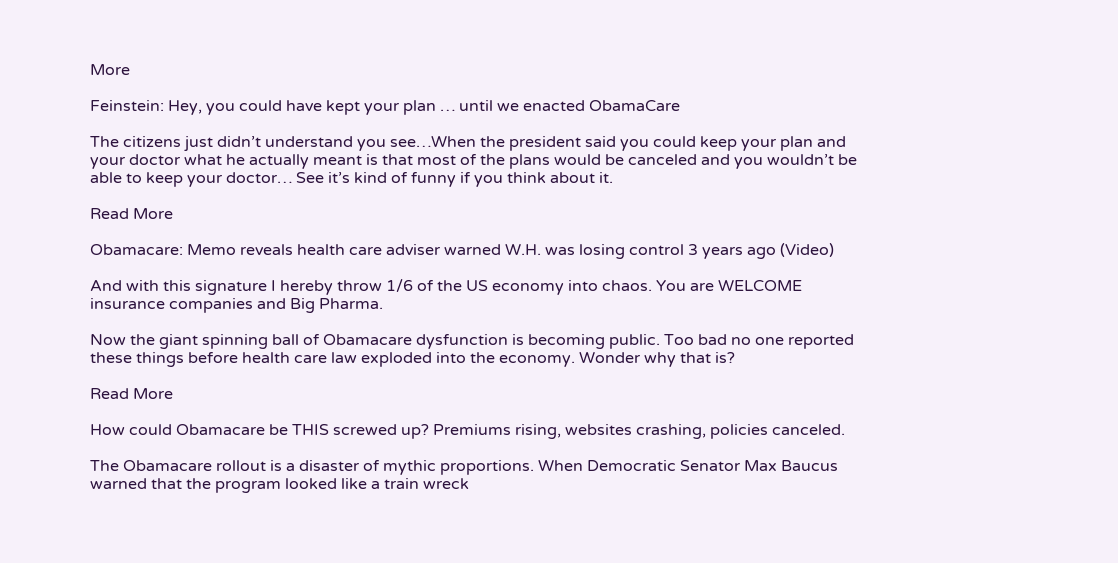More

Feinstein: Hey, you could have kept your plan … until we enacted ObamaCare

The citizens just didn’t understand you see…When the president said you could keep your plan and your doctor what he actually meant is that most of the plans would be canceled and you wouldn’t be able to keep your doctor… See it’s kind of funny if you think about it.

Read More

Obamacare: Memo reveals health care adviser warned W.H. was losing control 3 years ago (Video)

And with this signature I hereby throw 1/6 of the US economy into chaos. You are WELCOME insurance companies and Big Pharma.

Now the giant spinning ball of Obamacare dysfunction is becoming public. Too bad no one reported these things before health care law exploded into the economy. Wonder why that is?

Read More

How could Obamacare be THIS screwed up? Premiums rising, websites crashing, policies canceled.

The Obamacare rollout is a disaster of mythic proportions. When Democratic Senator Max Baucus warned that the program looked like a train wreck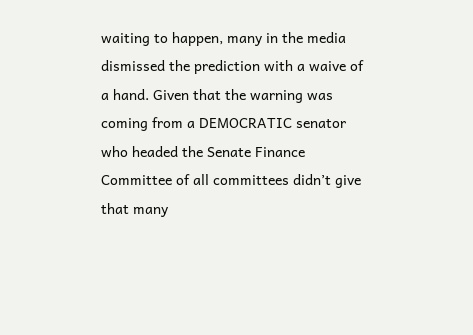waiting to happen, many in the media dismissed the prediction with a waive of a hand. Given that the warning was coming from a DEMOCRATIC senator who headed the Senate Finance Committee of all committees didn’t give that many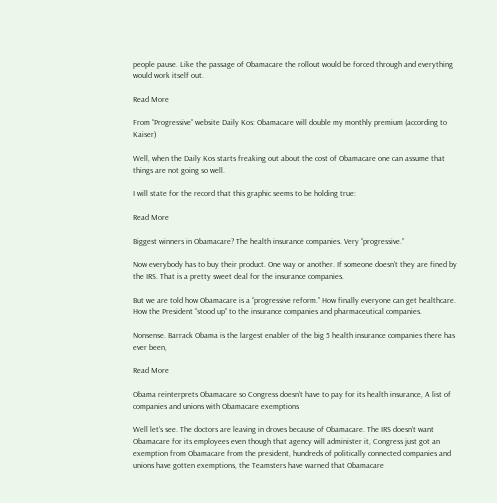people pause. Like the passage of Obamacare the rollout would be forced through and everything would work itself out.

Read More

From “Progressive” website Daily Kos: Obamacare will double my monthly premium (according to Kaiser)

Well, when the Daily Kos starts freaking out about the cost of Obamacare one can assume that  things are not going so well.

I will state for the record that this graphic seems to be holding true:

Read More

Biggest winners in Obamacare? The health insurance companies. Very “progressive.”

Now everybody has to buy their product. One way or another. If someone doesn’t they are fined by the IRS. That is a pretty sweet deal for the insurance companies.

But we are told how Obamacare is a “progressive reform.” How finally everyone can get healthcare. How the President “stood up” to the insurance companies and pharmaceutical companies.

Nonsense. Barrack Obama is the largest enabler of the big 5 health insurance companies there has ever been,

Read More

Obama reinterprets Obamacare so Congress doesn’t have to pay for its health insurance, A list of companies and unions with Obamacare exemptions

Well let’s see. The doctors are leaving in droves because of Obamacare. The IRS doesn’t want Obamacare for its employees even though that agency will administer it, Congress just got an exemption from Obamacare from the president, hundreds of politically connected companies and unions have gotten exemptions, the Teamsters have warned that Obamacare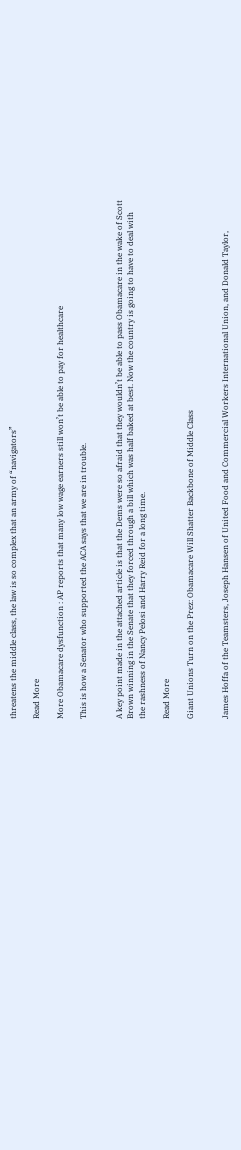threatens the middle class, the law is so complex that an army of “navigators”

Read More

More Obamacare dysfunction : AP reports that many low wage earners still won’t be able to pay for healthcare

This is how a Senator who supported the ACA says that we are in trouble.


A key point made in the attached article is that the Dems were so afraid that they wouldn’t be able to pass Obamacare in the wake of Scott Brown winning in the Senate that they forced through a bill which was half baked at best. Now the country is going to have to deal with the rashness of Nancy Pelosi and Harry Reid for a long time.

Read More

Giant Unions Turn on the Prez: Obamacare Will Shatter Backbone of Middle Class


James Hoffa of the Teamsters, Joseph Hansen of United Food and Commercial Workers International Union, and Donald Taylor,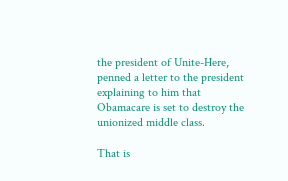the president of Unite-Here, penned a letter to the president explaining to him that Obamacare is set to destroy the unionized middle class.

That is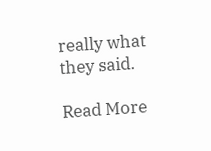really what they said.

Read More